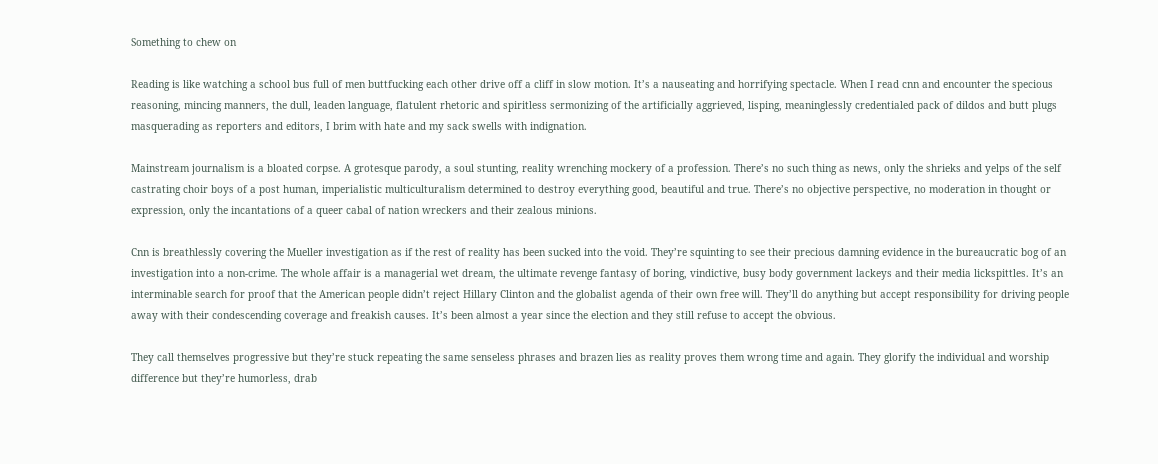Something to chew on

Reading is like watching a school bus full of men buttfucking each other drive off a cliff in slow motion. It’s a nauseating and horrifying spectacle. When I read cnn and encounter the specious reasoning, mincing manners, the dull, leaden language, flatulent rhetoric and spiritless sermonizing of the artificially aggrieved, lisping, meaninglessly credentialed pack of dildos and butt plugs masquerading as reporters and editors, I brim with hate and my sack swells with indignation.

Mainstream journalism is a bloated corpse. A grotesque parody, a soul stunting, reality wrenching mockery of a profession. There’s no such thing as news, only the shrieks and yelps of the self castrating choir boys of a post human, imperialistic multiculturalism determined to destroy everything good, beautiful and true. There’s no objective perspective, no moderation in thought or expression, only the incantations of a queer cabal of nation wreckers and their zealous minions.

Cnn is breathlessly covering the Mueller investigation as if the rest of reality has been sucked into the void. They’re squinting to see their precious damning evidence in the bureaucratic bog of an investigation into a non-crime. The whole affair is a managerial wet dream, the ultimate revenge fantasy of boring, vindictive, busy body government lackeys and their media lickspittles. It’s an interminable search for proof that the American people didn’t reject Hillary Clinton and the globalist agenda of their own free will. They’ll do anything but accept responsibility for driving people away with their condescending coverage and freakish causes. It’s been almost a year since the election and they still refuse to accept the obvious.

They call themselves progressive but they’re stuck repeating the same senseless phrases and brazen lies as reality proves them wrong time and again. They glorify the individual and worship difference but they’re humorless, drab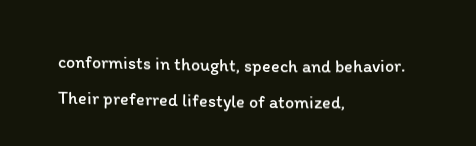conformists in thought, speech and behavior. Their preferred lifestyle of atomized,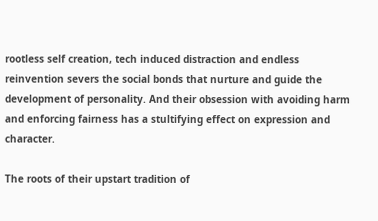rootless self creation, tech induced distraction and endless reinvention severs the social bonds that nurture and guide the development of personality. And their obsession with avoiding harm and enforcing fairness has a stultifying effect on expression and character.

The roots of their upstart tradition of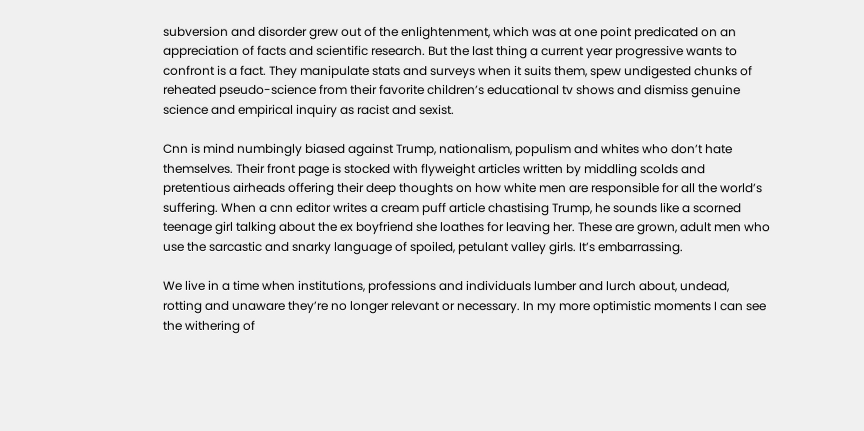subversion and disorder grew out of the enlightenment, which was at one point predicated on an appreciation of facts and scientific research. But the last thing a current year progressive wants to confront is a fact. They manipulate stats and surveys when it suits them, spew undigested chunks of reheated pseudo-science from their favorite children’s educational tv shows and dismiss genuine science and empirical inquiry as racist and sexist.

Cnn is mind numbingly biased against Trump, nationalism, populism and whites who don’t hate themselves. Their front page is stocked with flyweight articles written by middling scolds and pretentious airheads offering their deep thoughts on how white men are responsible for all the world’s suffering. When a cnn editor writes a cream puff article chastising Trump, he sounds like a scorned teenage girl talking about the ex boyfriend she loathes for leaving her. These are grown, adult men who use the sarcastic and snarky language of spoiled, petulant valley girls. It’s embarrassing.

We live in a time when institutions, professions and individuals lumber and lurch about, undead, rotting and unaware they’re no longer relevant or necessary. In my more optimistic moments I can see the withering of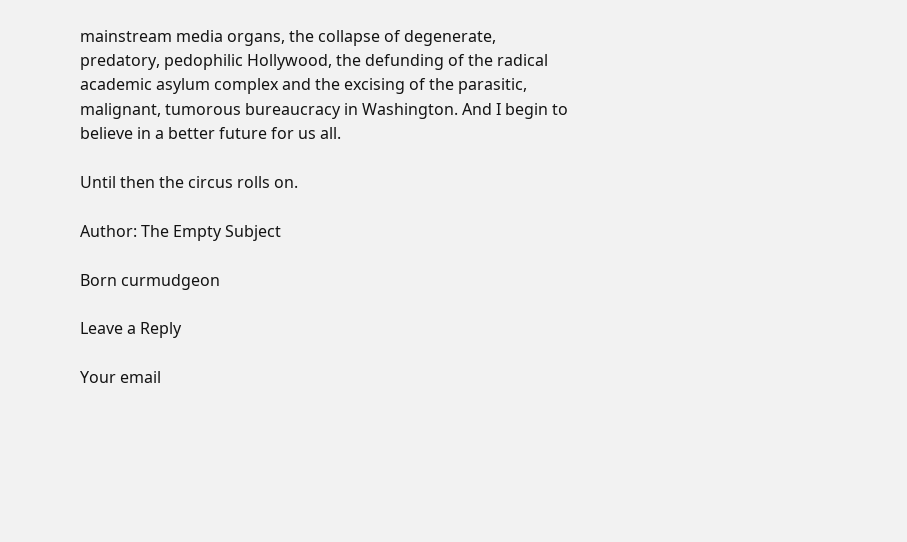mainstream media organs, the collapse of degenerate, predatory, pedophilic Hollywood, the defunding of the radical academic asylum complex and the excising of the parasitic, malignant, tumorous bureaucracy in Washington. And I begin to believe in a better future for us all.

Until then the circus rolls on.

Author: The Empty Subject

Born curmudgeon

Leave a Reply

Your email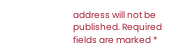address will not be published. Required fields are marked *